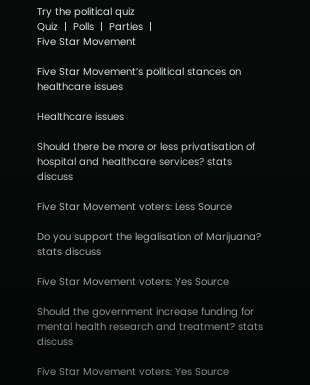Try the political quiz
Quiz  |  Polls  |  Parties  |
Five Star Movement

Five Star Movement’s political stances on healthcare issues

Healthcare issues

Should there be more or less privatisation of hospital and healthcare services? stats discuss

Five Star Movement voters: Less Source

Do you support the legalisation of Marijuana? stats discuss

Five Star Movement voters: Yes Source

Should the government increase funding for mental health research and treatment? stats discuss

Five Star Movement voters: Yes Source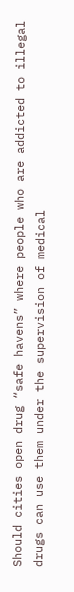Should cities open drug “safe havens” where people who are addicted to illegal drugs can use them under the supervision of medical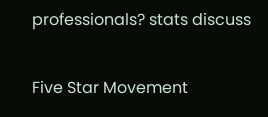professionals? stats discuss

Five Star Movement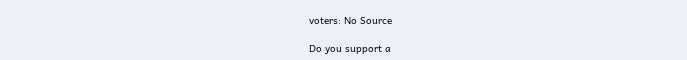voters: No Source

Do you support a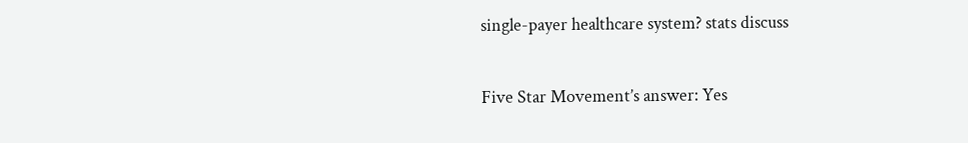single-payer healthcare system? stats discuss

Five Star Movement’s answer: Yes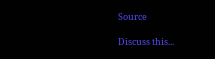Source

Discuss this...